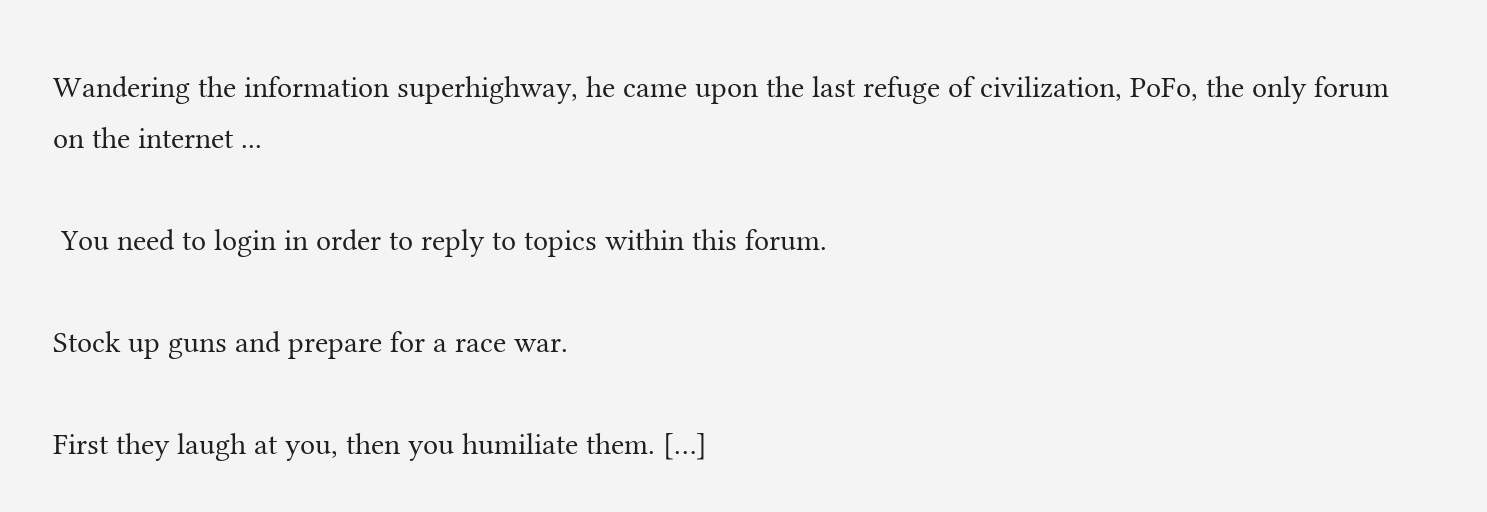Wandering the information superhighway, he came upon the last refuge of civilization, PoFo, the only forum on the internet ...

 You need to login in order to reply to topics within this forum.

Stock up guns and prepare for a race war.

First they laugh at you, then you humiliate them. […]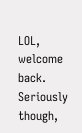LOL, welcome back. Seriously though,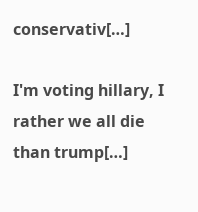conservativ[…]

I'm voting hillary, I rather we all die than trump[…]